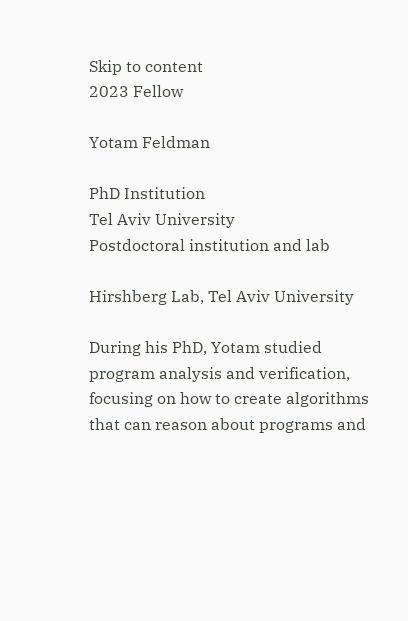Skip to content
2023 Fellow

Yotam Feldman

PhD Institution
Tel Aviv University
Postdoctoral institution and lab

Hirshberg Lab, Tel Aviv University

During his PhD, Yotam studied program analysis and verification, focusing on how to create algorithms that can reason about programs and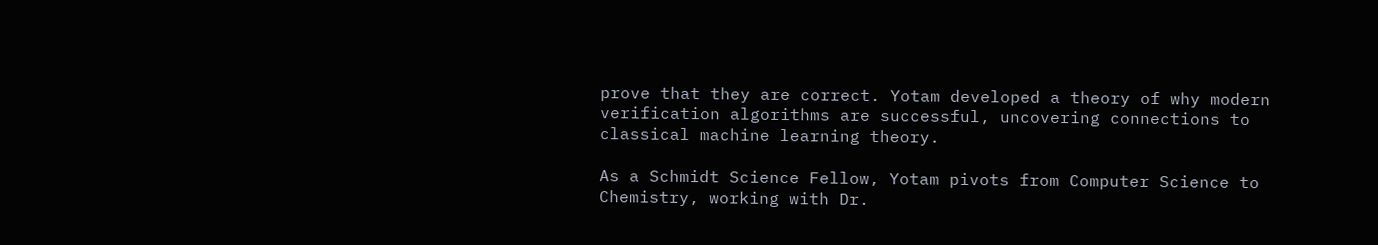prove that they are correct. Yotam developed a theory of why modern verification algorithms are successful, uncovering connections to classical machine learning theory.

As a Schmidt Science Fellow, Yotam pivots from Computer Science to Chemistry, working with Dr.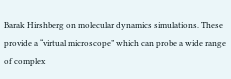Barak Hirshberg on molecular dynamics simulations. These provide a “virtual microscope” which can probe a wide range of complex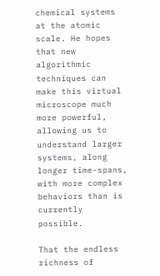chemical systems at the atomic scale. He hopes that new algorithmic techniques can make this virtual microscope much more powerful, allowing us to understand larger systems, along longer time-spans, with more complex behaviors than is currently possible.

That the endless richness of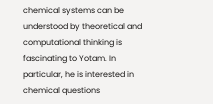chemical systems can be understood by theoretical and computational thinking is fascinating to Yotam. In particular, he is interested in chemical questions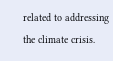related to addressing the climate crisis.